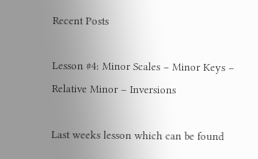Recent Posts

Lesson #4: Minor Scales – Minor Keys – Relative Minor – Inversions

Last weeks lesson which can be found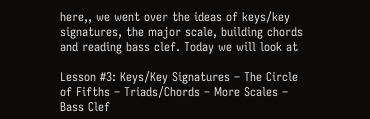here,, we went over the ideas of keys/key signatures, the major scale, building chords and reading bass clef. Today we will look at

Lesson #3: Keys/Key Signatures – The Circle of Fifths – Triads/Chords – More Scales – Bass Clef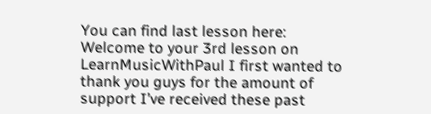You can find last lesson here: Welcome to your 3rd lesson on LearnMusicWithPaul I first wanted to thank you guys for the amount of support I’ve received these past